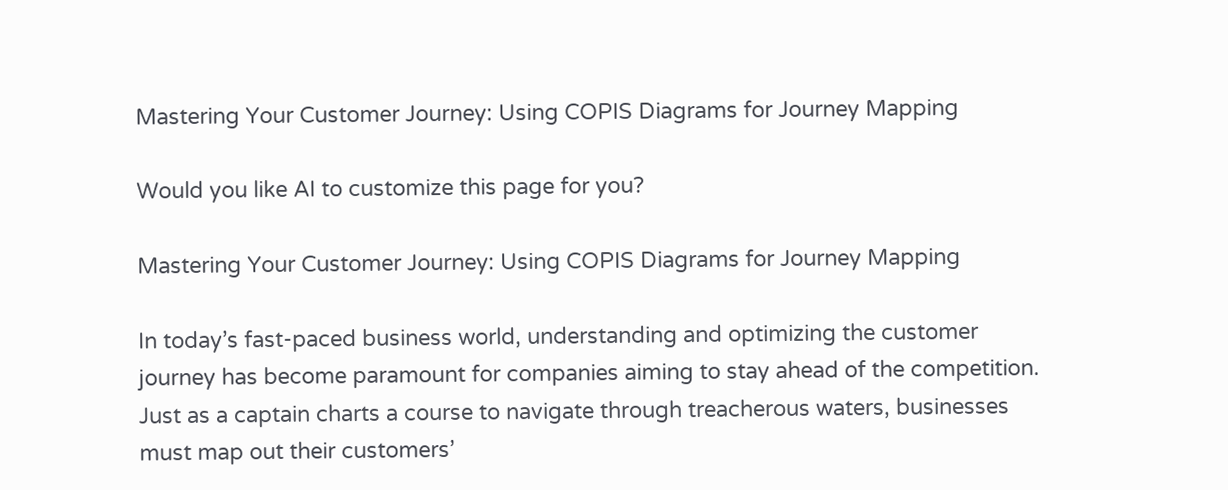Mastering Your Customer Journey: Using COPIS Diagrams for Journey Mapping

Would you like AI to customize this page for you?

Mastering Your Customer Journey: Using COPIS Diagrams for Journey Mapping

In today’s fast-paced business world, understanding and optimizing the customer journey has become paramount for companies aiming to stay ahead of the competition. Just as a captain charts a course to navigate through treacherous waters, businesses must map out their customers’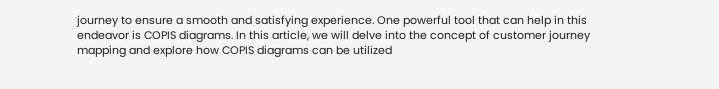journey to ensure a smooth and satisfying experience. One powerful tool that can help in this endeavor is COPIS diagrams. In this article, we will delve into the concept of customer journey mapping and explore how COPIS diagrams can be utilized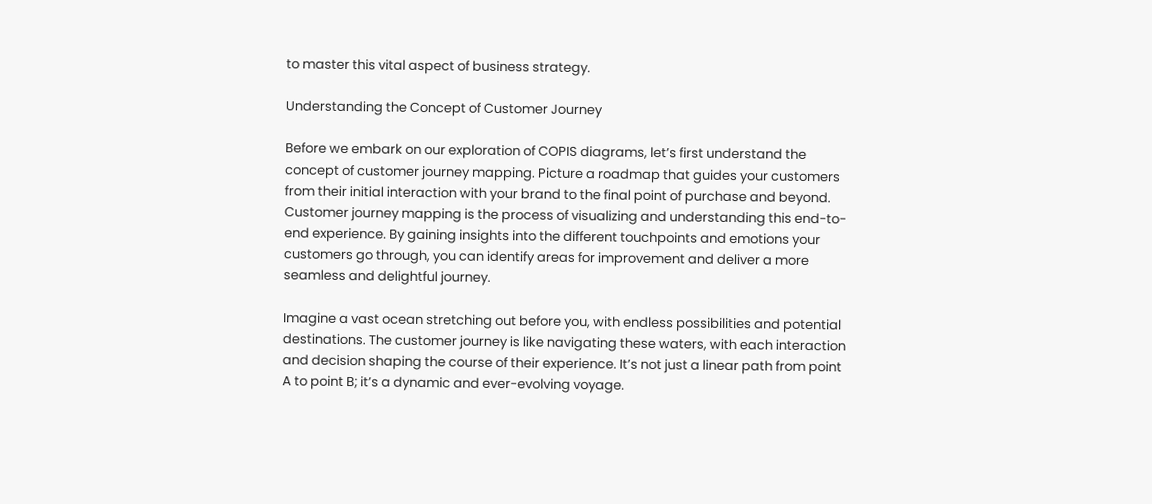to master this vital aspect of business strategy.

Understanding the Concept of Customer Journey

Before we embark on our exploration of COPIS diagrams, let’s first understand the concept of customer journey mapping. Picture a roadmap that guides your customers from their initial interaction with your brand to the final point of purchase and beyond. Customer journey mapping is the process of visualizing and understanding this end-to-end experience. By gaining insights into the different touchpoints and emotions your customers go through, you can identify areas for improvement and deliver a more seamless and delightful journey.

Imagine a vast ocean stretching out before you, with endless possibilities and potential destinations. The customer journey is like navigating these waters, with each interaction and decision shaping the course of their experience. It’s not just a linear path from point A to point B; it’s a dynamic and ever-evolving voyage.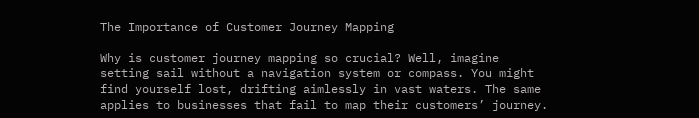The Importance of Customer Journey Mapping

Why is customer journey mapping so crucial? Well, imagine setting sail without a navigation system or compass. You might find yourself lost, drifting aimlessly in vast waters. The same applies to businesses that fail to map their customers’ journey.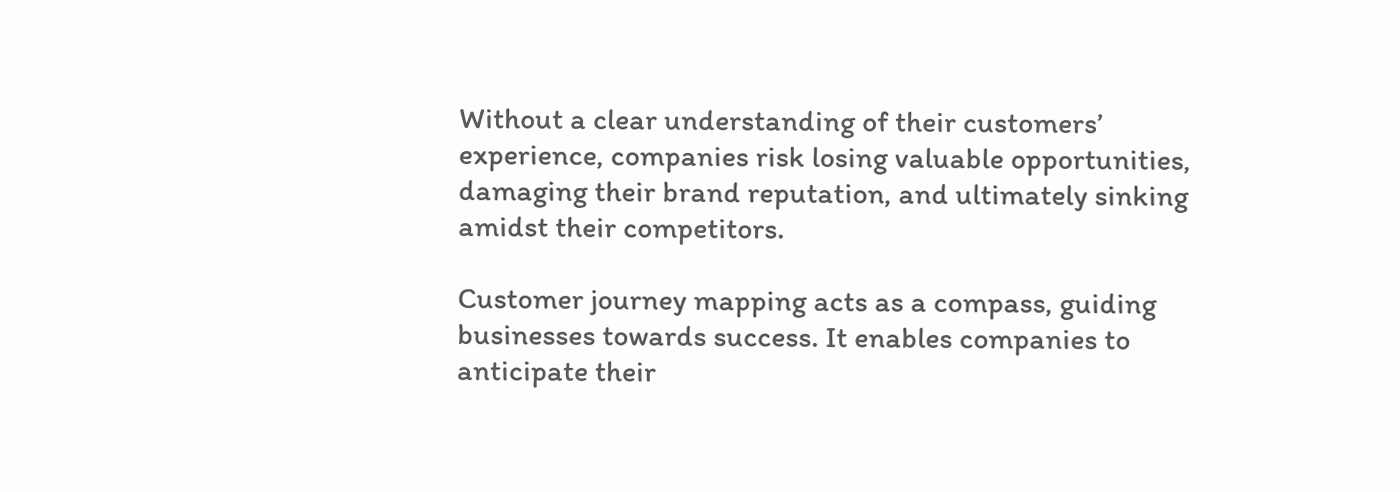Without a clear understanding of their customers’ experience, companies risk losing valuable opportunities, damaging their brand reputation, and ultimately sinking amidst their competitors.

Customer journey mapping acts as a compass, guiding businesses towards success. It enables companies to anticipate their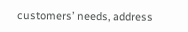customers’ needs, address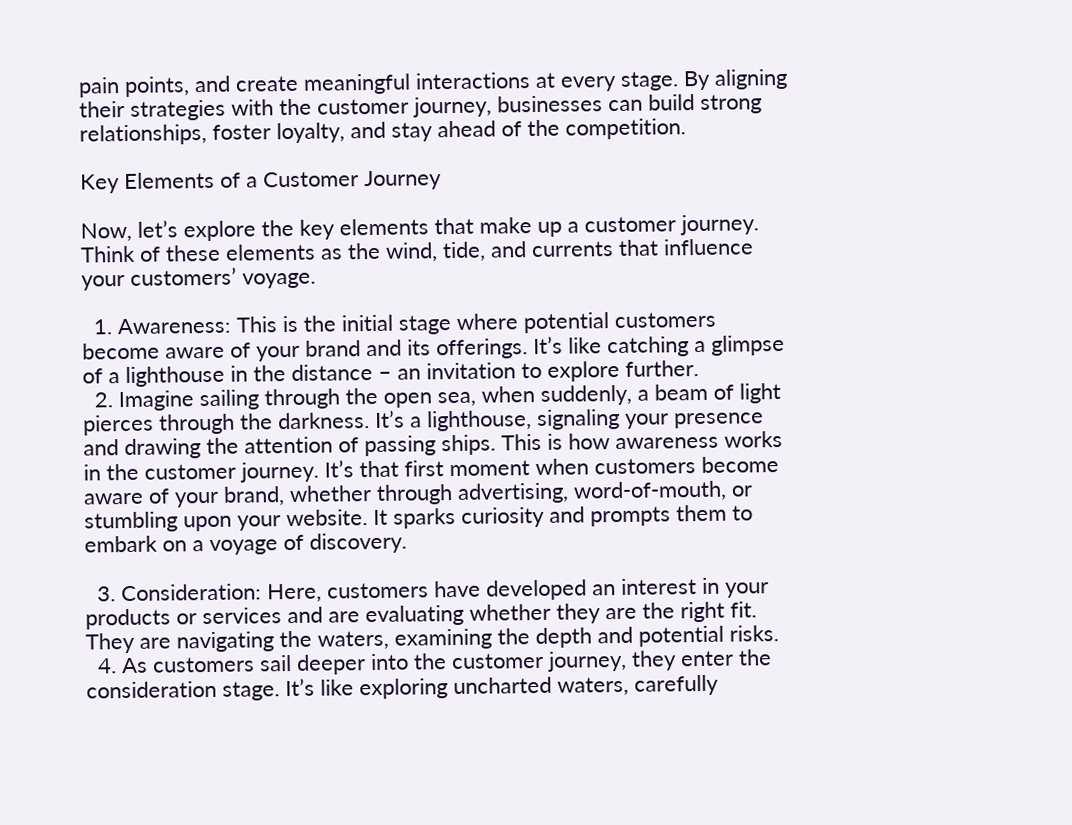pain points, and create meaningful interactions at every stage. By aligning their strategies with the customer journey, businesses can build strong relationships, foster loyalty, and stay ahead of the competition.

Key Elements of a Customer Journey

Now, let’s explore the key elements that make up a customer journey. Think of these elements as the wind, tide, and currents that influence your customers’ voyage.

  1. Awareness: This is the initial stage where potential customers become aware of your brand and its offerings. It’s like catching a glimpse of a lighthouse in the distance – an invitation to explore further.
  2. Imagine sailing through the open sea, when suddenly, a beam of light pierces through the darkness. It’s a lighthouse, signaling your presence and drawing the attention of passing ships. This is how awareness works in the customer journey. It’s that first moment when customers become aware of your brand, whether through advertising, word-of-mouth, or stumbling upon your website. It sparks curiosity and prompts them to embark on a voyage of discovery.

  3. Consideration: Here, customers have developed an interest in your products or services and are evaluating whether they are the right fit. They are navigating the waters, examining the depth and potential risks.
  4. As customers sail deeper into the customer journey, they enter the consideration stage. It’s like exploring uncharted waters, carefully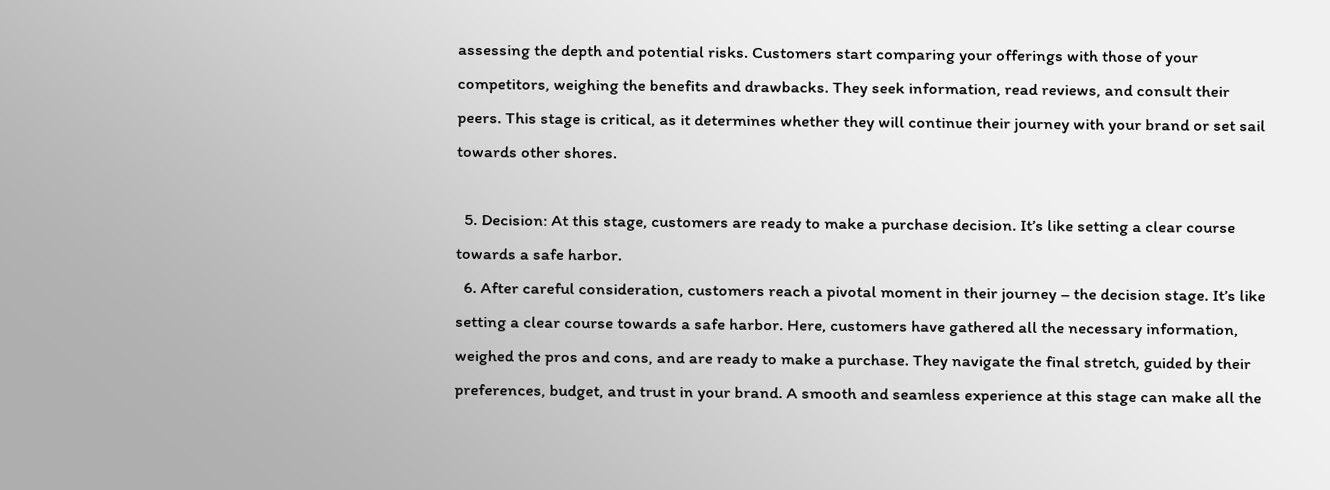assessing the depth and potential risks. Customers start comparing your offerings with those of your competitors, weighing the benefits and drawbacks. They seek information, read reviews, and consult their peers. This stage is critical, as it determines whether they will continue their journey with your brand or set sail towards other shores.

  5. Decision: At this stage, customers are ready to make a purchase decision. It’s like setting a clear course towards a safe harbor.
  6. After careful consideration, customers reach a pivotal moment in their journey – the decision stage. It’s like setting a clear course towards a safe harbor. Here, customers have gathered all the necessary information, weighed the pros and cons, and are ready to make a purchase. They navigate the final stretch, guided by their preferences, budget, and trust in your brand. A smooth and seamless experience at this stage can make all the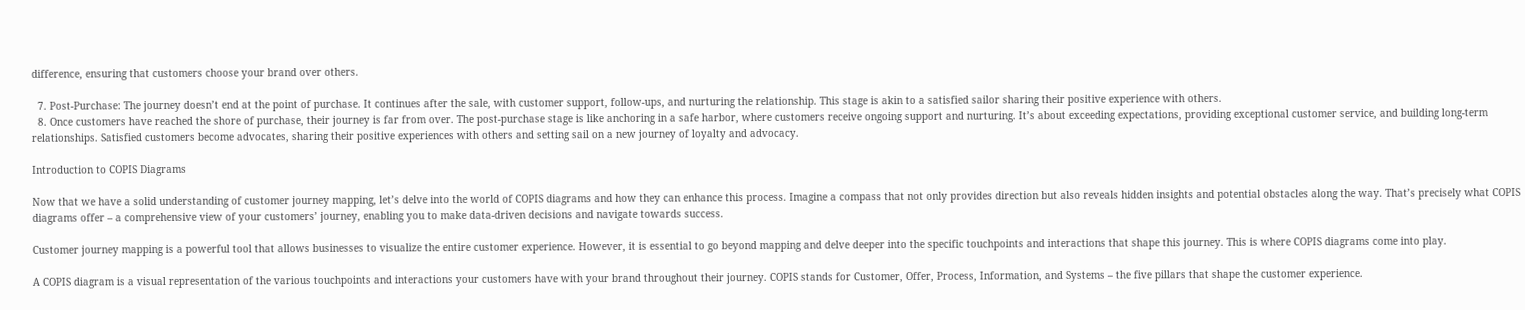difference, ensuring that customers choose your brand over others.

  7. Post-Purchase: The journey doesn’t end at the point of purchase. It continues after the sale, with customer support, follow-ups, and nurturing the relationship. This stage is akin to a satisfied sailor sharing their positive experience with others.
  8. Once customers have reached the shore of purchase, their journey is far from over. The post-purchase stage is like anchoring in a safe harbor, where customers receive ongoing support and nurturing. It’s about exceeding expectations, providing exceptional customer service, and building long-term relationships. Satisfied customers become advocates, sharing their positive experiences with others and setting sail on a new journey of loyalty and advocacy.

Introduction to COPIS Diagrams

Now that we have a solid understanding of customer journey mapping, let’s delve into the world of COPIS diagrams and how they can enhance this process. Imagine a compass that not only provides direction but also reveals hidden insights and potential obstacles along the way. That’s precisely what COPIS diagrams offer – a comprehensive view of your customers’ journey, enabling you to make data-driven decisions and navigate towards success.

Customer journey mapping is a powerful tool that allows businesses to visualize the entire customer experience. However, it is essential to go beyond mapping and delve deeper into the specific touchpoints and interactions that shape this journey. This is where COPIS diagrams come into play.

A COPIS diagram is a visual representation of the various touchpoints and interactions your customers have with your brand throughout their journey. COPIS stands for Customer, Offer, Process, Information, and Systems – the five pillars that shape the customer experience.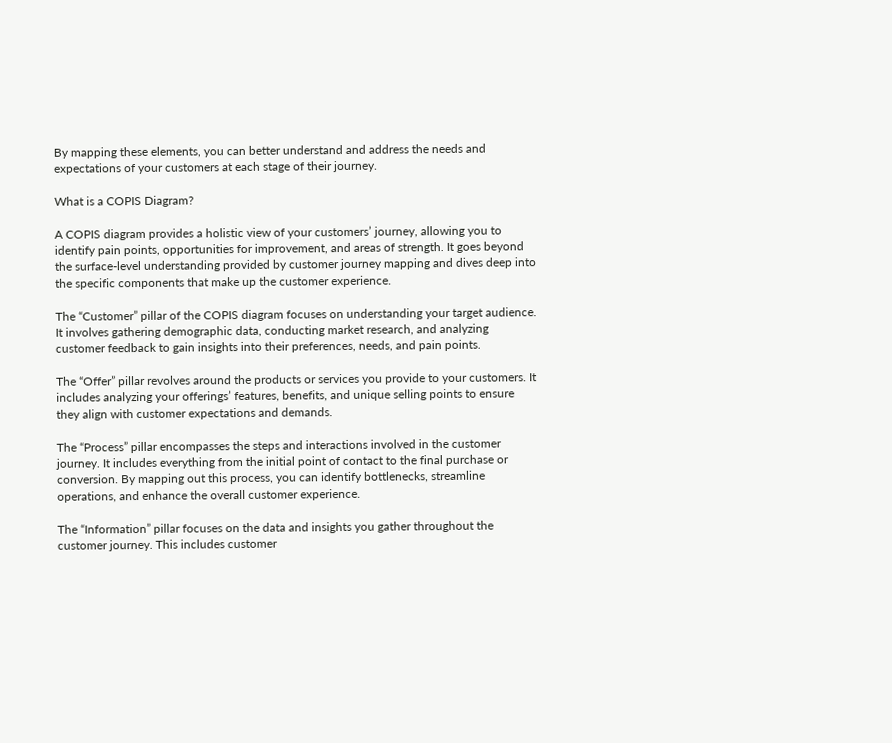By mapping these elements, you can better understand and address the needs and expectations of your customers at each stage of their journey.

What is a COPIS Diagram?

A COPIS diagram provides a holistic view of your customers’ journey, allowing you to identify pain points, opportunities for improvement, and areas of strength. It goes beyond the surface-level understanding provided by customer journey mapping and dives deep into the specific components that make up the customer experience.

The “Customer” pillar of the COPIS diagram focuses on understanding your target audience. It involves gathering demographic data, conducting market research, and analyzing customer feedback to gain insights into their preferences, needs, and pain points.

The “Offer” pillar revolves around the products or services you provide to your customers. It includes analyzing your offerings’ features, benefits, and unique selling points to ensure they align with customer expectations and demands.

The “Process” pillar encompasses the steps and interactions involved in the customer journey. It includes everything from the initial point of contact to the final purchase or conversion. By mapping out this process, you can identify bottlenecks, streamline operations, and enhance the overall customer experience.

The “Information” pillar focuses on the data and insights you gather throughout the customer journey. This includes customer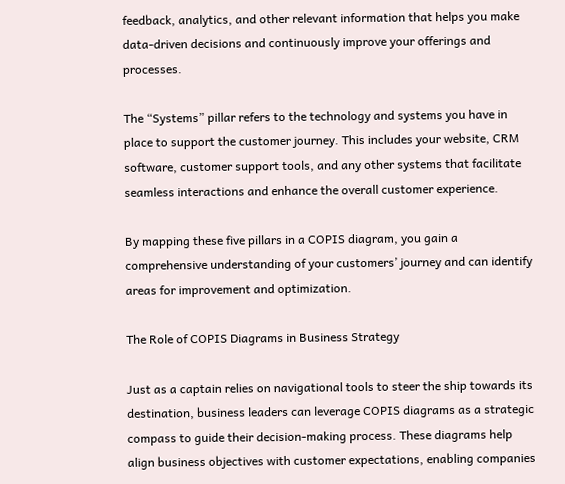feedback, analytics, and other relevant information that helps you make data-driven decisions and continuously improve your offerings and processes.

The “Systems” pillar refers to the technology and systems you have in place to support the customer journey. This includes your website, CRM software, customer support tools, and any other systems that facilitate seamless interactions and enhance the overall customer experience.

By mapping these five pillars in a COPIS diagram, you gain a comprehensive understanding of your customers’ journey and can identify areas for improvement and optimization.

The Role of COPIS Diagrams in Business Strategy

Just as a captain relies on navigational tools to steer the ship towards its destination, business leaders can leverage COPIS diagrams as a strategic compass to guide their decision-making process. These diagrams help align business objectives with customer expectations, enabling companies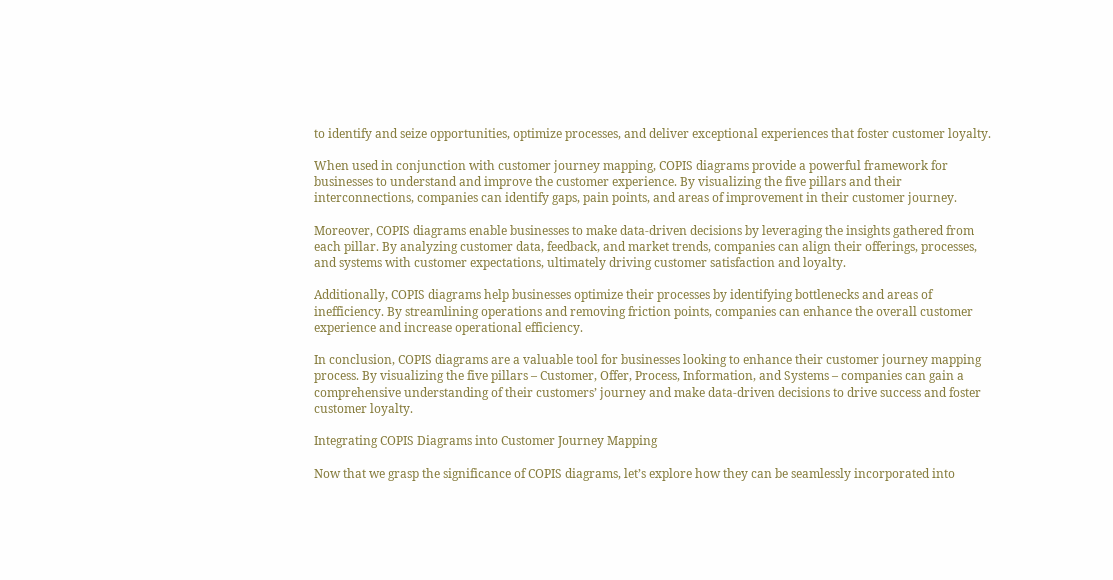to identify and seize opportunities, optimize processes, and deliver exceptional experiences that foster customer loyalty.

When used in conjunction with customer journey mapping, COPIS diagrams provide a powerful framework for businesses to understand and improve the customer experience. By visualizing the five pillars and their interconnections, companies can identify gaps, pain points, and areas of improvement in their customer journey.

Moreover, COPIS diagrams enable businesses to make data-driven decisions by leveraging the insights gathered from each pillar. By analyzing customer data, feedback, and market trends, companies can align their offerings, processes, and systems with customer expectations, ultimately driving customer satisfaction and loyalty.

Additionally, COPIS diagrams help businesses optimize their processes by identifying bottlenecks and areas of inefficiency. By streamlining operations and removing friction points, companies can enhance the overall customer experience and increase operational efficiency.

In conclusion, COPIS diagrams are a valuable tool for businesses looking to enhance their customer journey mapping process. By visualizing the five pillars – Customer, Offer, Process, Information, and Systems – companies can gain a comprehensive understanding of their customers’ journey and make data-driven decisions to drive success and foster customer loyalty.

Integrating COPIS Diagrams into Customer Journey Mapping

Now that we grasp the significance of COPIS diagrams, let’s explore how they can be seamlessly incorporated into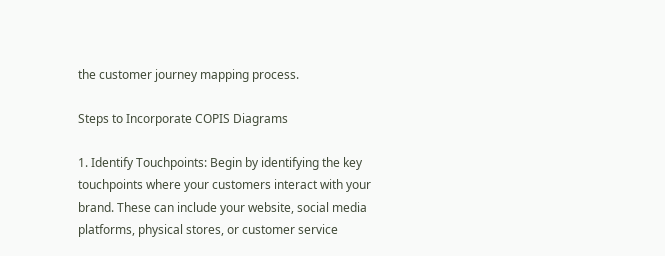the customer journey mapping process.

Steps to Incorporate COPIS Diagrams

1. Identify Touchpoints: Begin by identifying the key touchpoints where your customers interact with your brand. These can include your website, social media platforms, physical stores, or customer service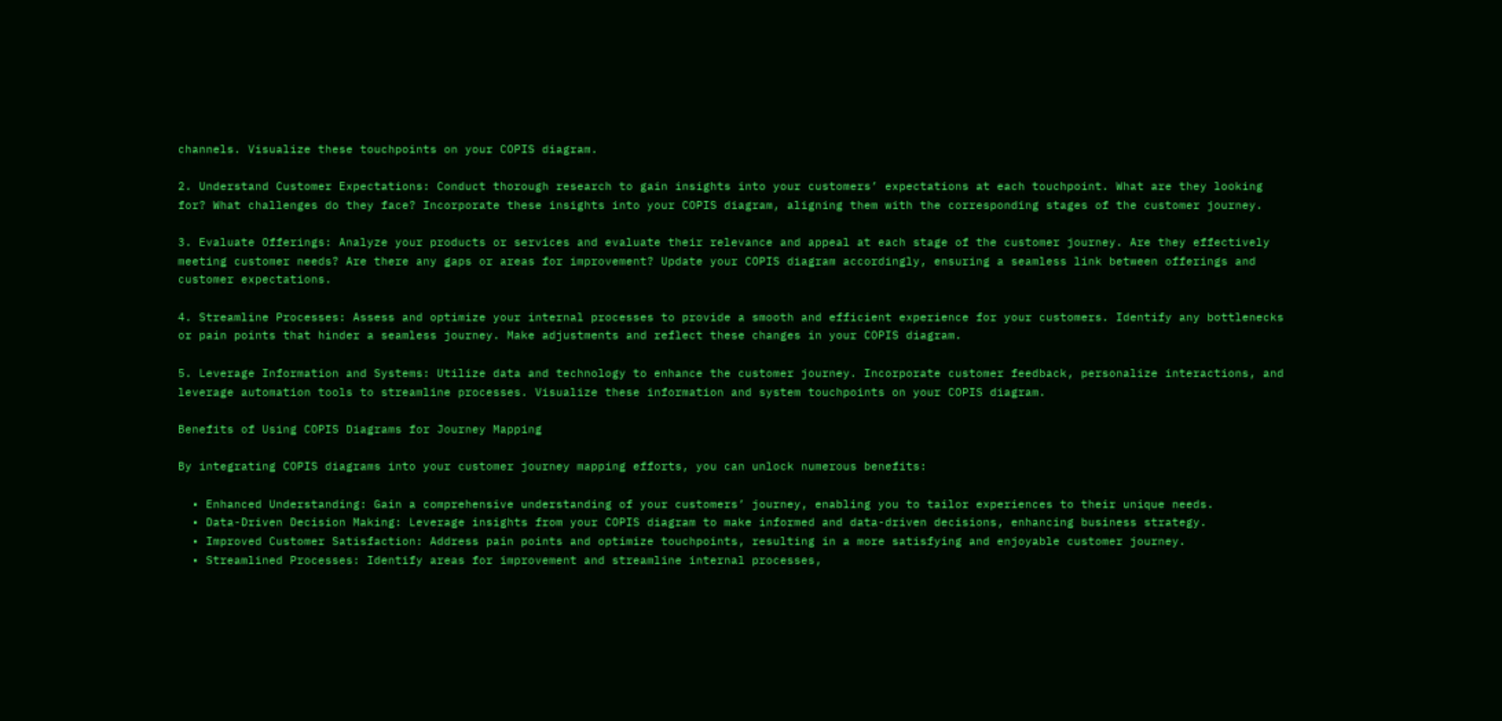channels. Visualize these touchpoints on your COPIS diagram.

2. Understand Customer Expectations: Conduct thorough research to gain insights into your customers’ expectations at each touchpoint. What are they looking for? What challenges do they face? Incorporate these insights into your COPIS diagram, aligning them with the corresponding stages of the customer journey.

3. Evaluate Offerings: Analyze your products or services and evaluate their relevance and appeal at each stage of the customer journey. Are they effectively meeting customer needs? Are there any gaps or areas for improvement? Update your COPIS diagram accordingly, ensuring a seamless link between offerings and customer expectations.

4. Streamline Processes: Assess and optimize your internal processes to provide a smooth and efficient experience for your customers. Identify any bottlenecks or pain points that hinder a seamless journey. Make adjustments and reflect these changes in your COPIS diagram.

5. Leverage Information and Systems: Utilize data and technology to enhance the customer journey. Incorporate customer feedback, personalize interactions, and leverage automation tools to streamline processes. Visualize these information and system touchpoints on your COPIS diagram.

Benefits of Using COPIS Diagrams for Journey Mapping

By integrating COPIS diagrams into your customer journey mapping efforts, you can unlock numerous benefits:

  • Enhanced Understanding: Gain a comprehensive understanding of your customers’ journey, enabling you to tailor experiences to their unique needs.
  • Data-Driven Decision Making: Leverage insights from your COPIS diagram to make informed and data-driven decisions, enhancing business strategy.
  • Improved Customer Satisfaction: Address pain points and optimize touchpoints, resulting in a more satisfying and enjoyable customer journey.
  • Streamlined Processes: Identify areas for improvement and streamline internal processes,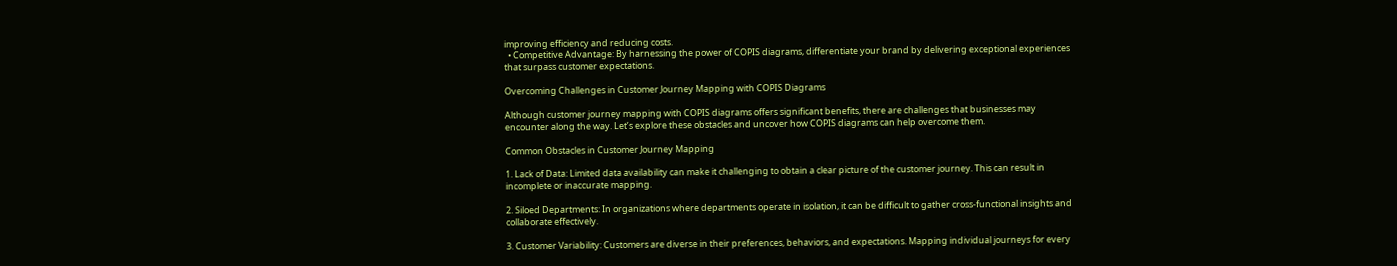improving efficiency and reducing costs.
  • Competitive Advantage: By harnessing the power of COPIS diagrams, differentiate your brand by delivering exceptional experiences that surpass customer expectations.

Overcoming Challenges in Customer Journey Mapping with COPIS Diagrams

Although customer journey mapping with COPIS diagrams offers significant benefits, there are challenges that businesses may encounter along the way. Let’s explore these obstacles and uncover how COPIS diagrams can help overcome them.

Common Obstacles in Customer Journey Mapping

1. Lack of Data: Limited data availability can make it challenging to obtain a clear picture of the customer journey. This can result in incomplete or inaccurate mapping.

2. Siloed Departments: In organizations where departments operate in isolation, it can be difficult to gather cross-functional insights and collaborate effectively.

3. Customer Variability: Customers are diverse in their preferences, behaviors, and expectations. Mapping individual journeys for every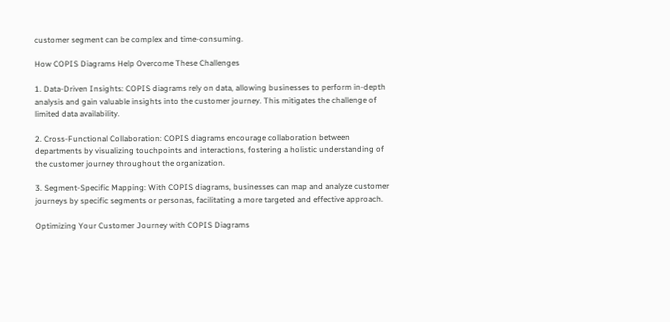customer segment can be complex and time-consuming.

How COPIS Diagrams Help Overcome These Challenges

1. Data-Driven Insights: COPIS diagrams rely on data, allowing businesses to perform in-depth analysis and gain valuable insights into the customer journey. This mitigates the challenge of limited data availability.

2. Cross-Functional Collaboration: COPIS diagrams encourage collaboration between departments by visualizing touchpoints and interactions, fostering a holistic understanding of the customer journey throughout the organization.

3. Segment-Specific Mapping: With COPIS diagrams, businesses can map and analyze customer journeys by specific segments or personas, facilitating a more targeted and effective approach.

Optimizing Your Customer Journey with COPIS Diagrams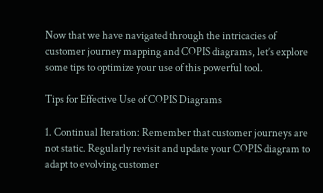Now that we have navigated through the intricacies of customer journey mapping and COPIS diagrams, let’s explore some tips to optimize your use of this powerful tool.

Tips for Effective Use of COPIS Diagrams

1. Continual Iteration: Remember that customer journeys are not static. Regularly revisit and update your COPIS diagram to adapt to evolving customer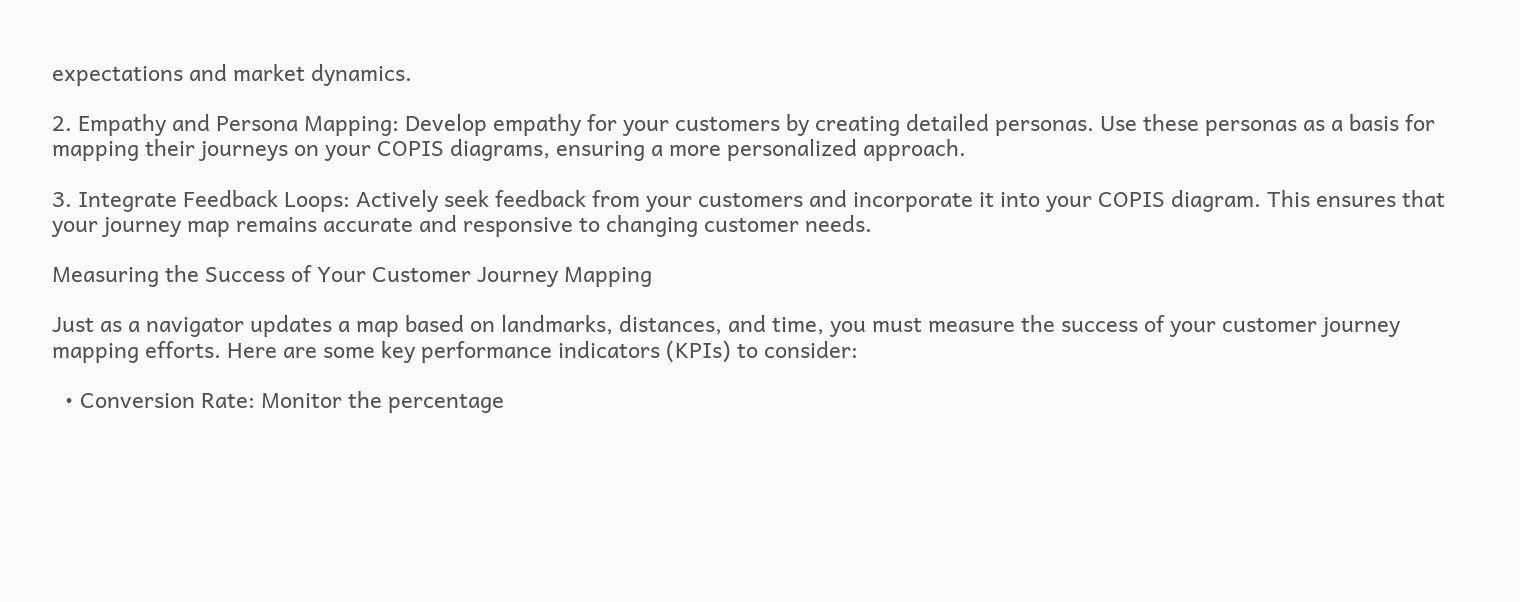expectations and market dynamics.

2. Empathy and Persona Mapping: Develop empathy for your customers by creating detailed personas. Use these personas as a basis for mapping their journeys on your COPIS diagrams, ensuring a more personalized approach.

3. Integrate Feedback Loops: Actively seek feedback from your customers and incorporate it into your COPIS diagram. This ensures that your journey map remains accurate and responsive to changing customer needs.

Measuring the Success of Your Customer Journey Mapping

Just as a navigator updates a map based on landmarks, distances, and time, you must measure the success of your customer journey mapping efforts. Here are some key performance indicators (KPIs) to consider:

  • Conversion Rate: Monitor the percentage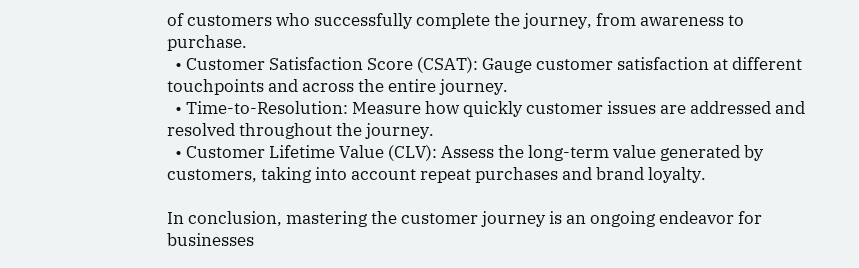of customers who successfully complete the journey, from awareness to purchase.
  • Customer Satisfaction Score (CSAT): Gauge customer satisfaction at different touchpoints and across the entire journey.
  • Time-to-Resolution: Measure how quickly customer issues are addressed and resolved throughout the journey.
  • Customer Lifetime Value (CLV): Assess the long-term value generated by customers, taking into account repeat purchases and brand loyalty.

In conclusion, mastering the customer journey is an ongoing endeavor for businesses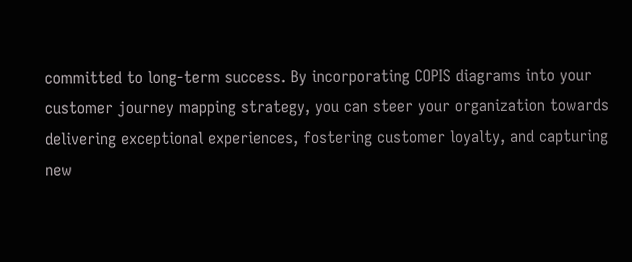committed to long-term success. By incorporating COPIS diagrams into your customer journey mapping strategy, you can steer your organization towards delivering exceptional experiences, fostering customer loyalty, and capturing new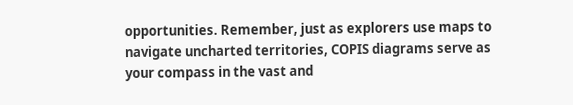opportunities. Remember, just as explorers use maps to navigate uncharted territories, COPIS diagrams serve as your compass in the vast and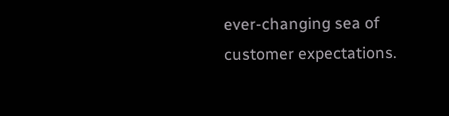ever-changing sea of customer expectations.